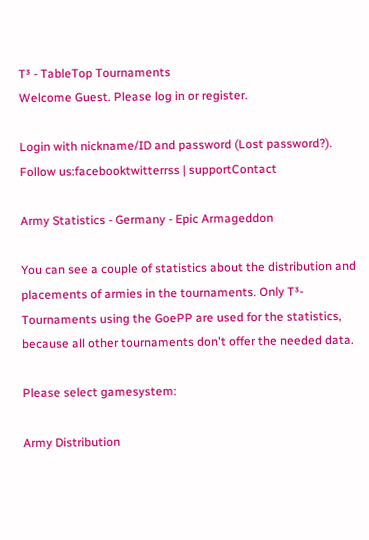T³ - TableTop Tournaments
Welcome Guest. Please log in or register.

Login with nickname/ID and password (Lost password?).
Follow us:facebooktwitterrss | supportContact

Army Statistics - Germany - Epic Armageddon

You can see a couple of statistics about the distribution and placements of armies in the tournaments. Only T³-Tournaments using the GoePP are used for the statistics, because all other tournaments don't offer the needed data.

Please select gamesystem:

Army Distribution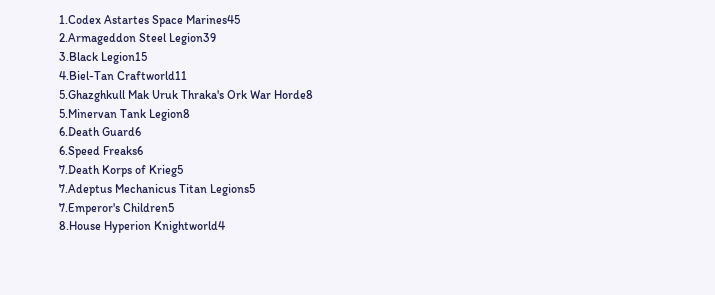1.Codex Astartes Space Marines45
2.Armageddon Steel Legion39
3.Black Legion15
4.Biel-Tan Craftworld11
5.Ghazghkull Mak Uruk Thraka's Ork War Horde8
5.Minervan Tank Legion8
6.Death Guard6
6.Speed Freaks6
7.Death Korps of Krieg5
7.Adeptus Mechanicus Titan Legions5
7.Emperor's Children5
8.House Hyperion Knightworld4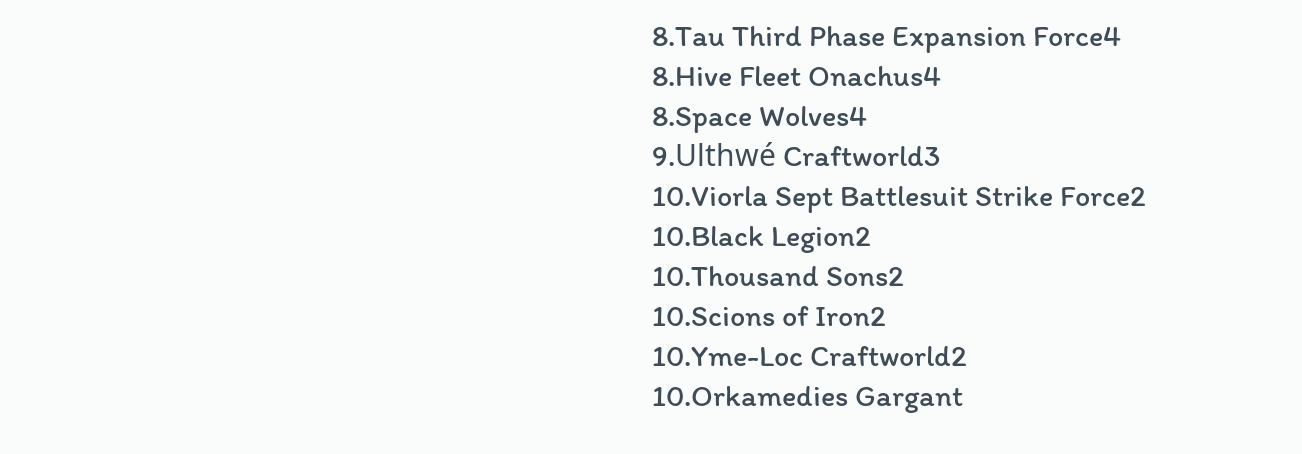8.Tau Third Phase Expansion Force4
8.Hive Fleet Onachus4
8.Space Wolves4
9.Ulthwé Craftworld3
10.Viorla Sept Battlesuit Strike Force2
10.Black Legion2
10.Thousand Sons2
10.Scions of Iron2
10.Yme-Loc Craftworld2
10.Orkamedies Gargant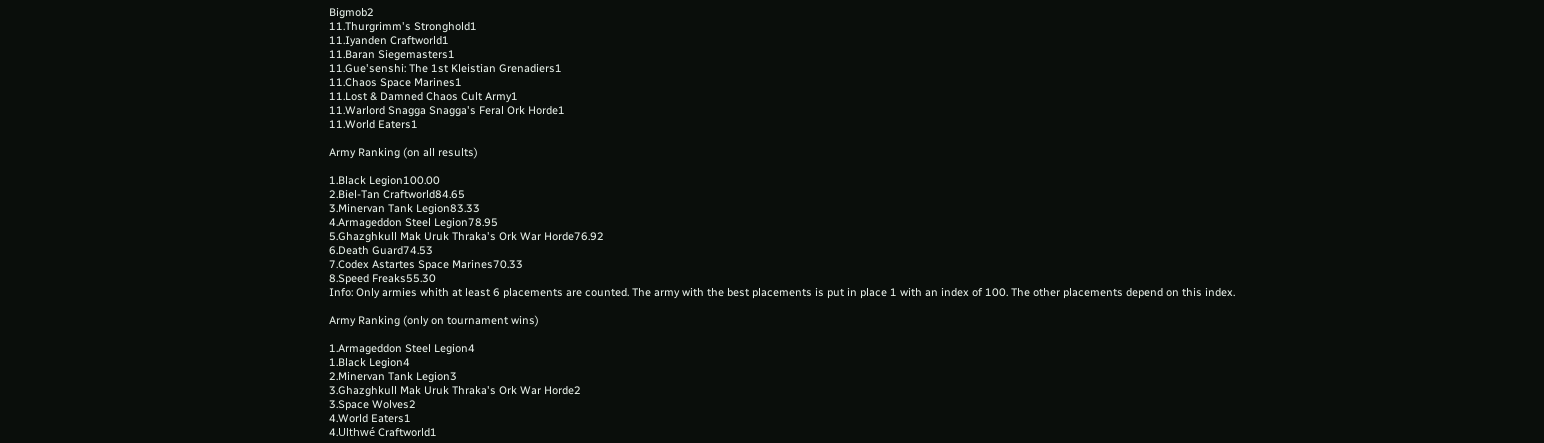Bigmob2
11.Thurgrimm's Stronghold1
11.Iyanden Craftworld1
11.Baran Siegemasters1
11.Gue'senshi: The 1st Kleistian Grenadiers1
11.Chaos Space Marines1
11.Lost & Damned Chaos Cult Army1
11.Warlord Snagga Snagga's Feral Ork Horde1
11.World Eaters1

Army Ranking (on all results)

1.Black Legion100.00
2.Biel-Tan Craftworld84.65
3.Minervan Tank Legion83.33
4.Armageddon Steel Legion78.95
5.Ghazghkull Mak Uruk Thraka's Ork War Horde76.92
6.Death Guard74.53
7.Codex Astartes Space Marines70.33
8.Speed Freaks55.30
Info: Only armies whith at least 6 placements are counted. The army with the best placements is put in place 1 with an index of 100. The other placements depend on this index.

Army Ranking (only on tournament wins)

1.Armageddon Steel Legion4
1.Black Legion4
2.Minervan Tank Legion3
3.Ghazghkull Mak Uruk Thraka's Ork War Horde2
3.Space Wolves2
4.World Eaters1
4.Ulthwé Craftworld1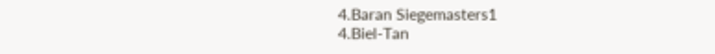4.Baran Siegemasters1
4.Biel-Tan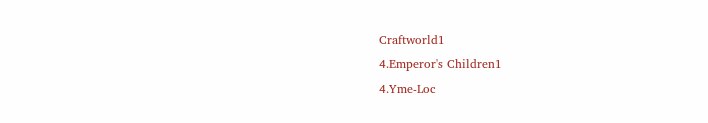Craftworld1
4.Emperor's Children1
4.Yme-Loc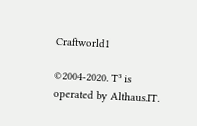Craftworld1

©2004-2020. T³ is operated by Althaus.IT.